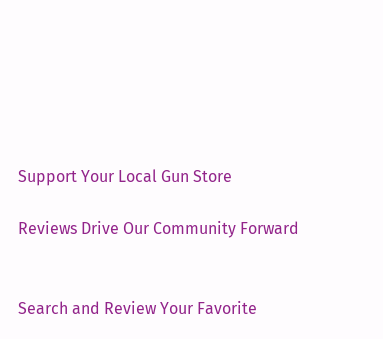Support Your Local Gun Store

Reviews Drive Our Community Forward


Search and Review Your Favorite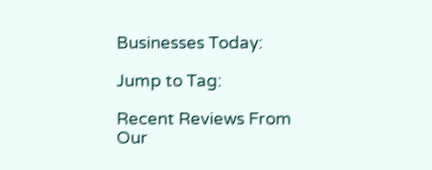Businesses Today:

Jump to Tag:

Recent Reviews From Our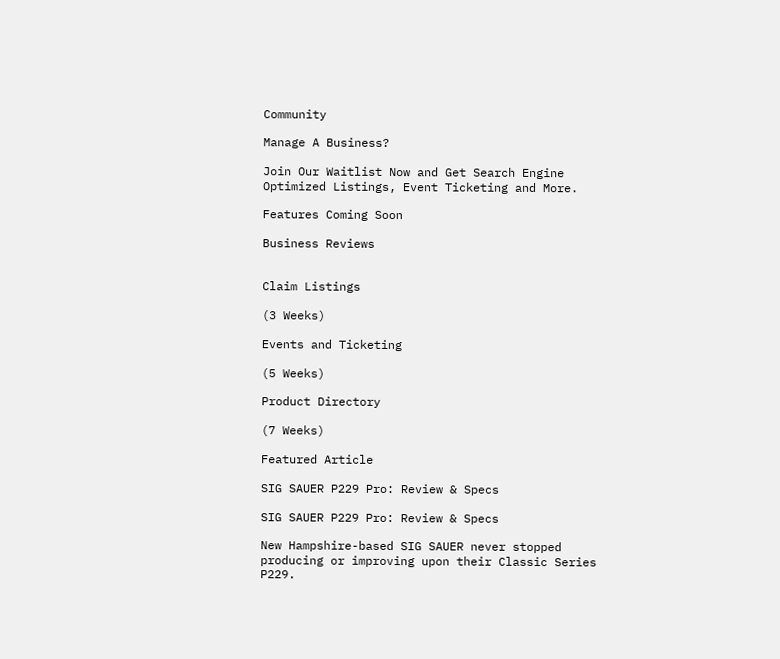Community

Manage A Business?

Join Our Waitlist Now and Get Search Engine Optimized Listings, Event Ticketing and More.

Features Coming Soon

Business Reviews


Claim Listings

(3 Weeks)

Events and Ticketing

(5 Weeks)

Product Directory

(7 Weeks)

Featured Article

SIG SAUER P229 Pro: Review & Specs

SIG SAUER P229 Pro: Review & Specs

New Hampshire-based SIG SAUER never stopped producing or improving upon their Classic Series P229.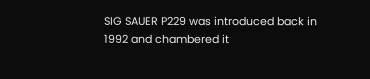SIG SAUER P229 was introduced back in 1992 and chambered it